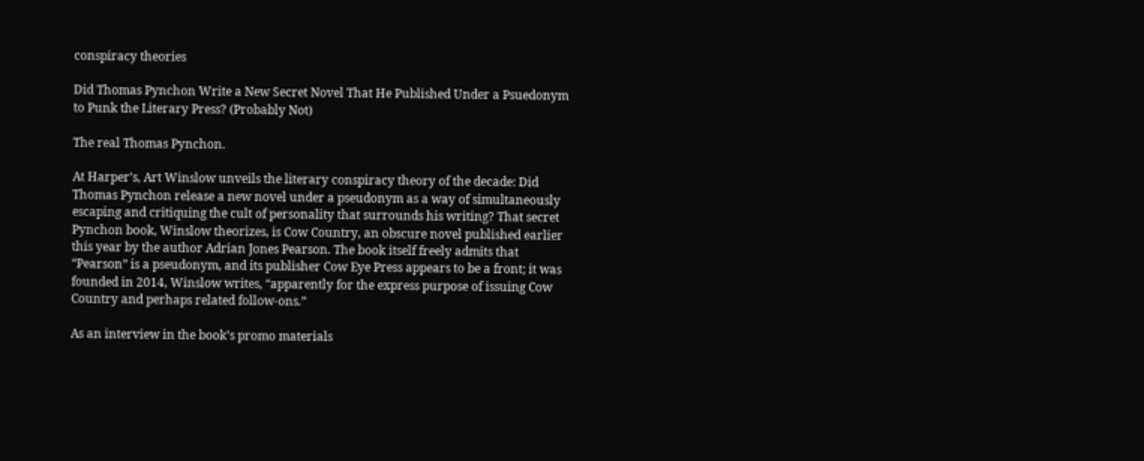conspiracy theories

Did Thomas Pynchon Write a New Secret Novel That He Published Under a Psuedonym to Punk the Literary Press? (Probably Not)

The real Thomas Pynchon.

At Harper’s, Art Winslow unveils the literary conspiracy theory of the decade: Did Thomas Pynchon release a new novel under a pseudonym as a way of simultaneously escaping and critiquing the cult of personality that surrounds his writing? That secret Pynchon book, Winslow theorizes, is Cow Country, an obscure novel published earlier this year by the author Adrian Jones Pearson. The book itself freely admits that “Pearson” is a pseudonym, and its publisher Cow Eye Press appears to be a front; it was founded in 2014, Winslow writes, “apparently for the express purpose of issuing Cow Country and perhaps related follow-ons.”

As an interview in the book’s promo materials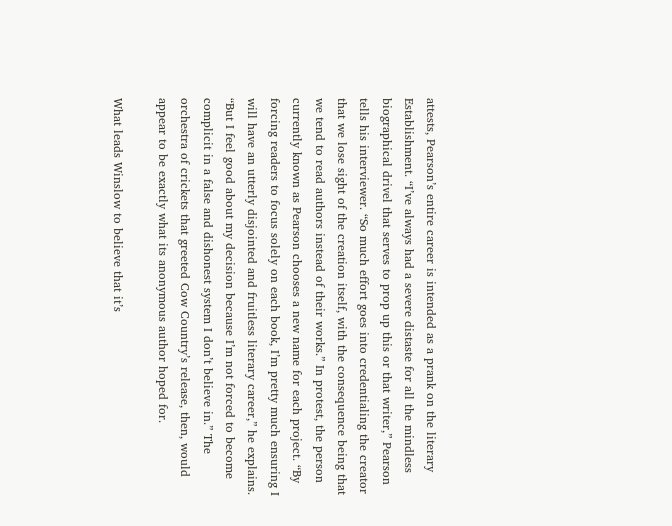attests, Pearson’s entire career is intended as a prank on the literary Establishment. “I’ve always had a severe distaste for all the mindless biographical drivel that serves to prop up this or that writer,” Pearson tells his interviewer. “So much effort goes into credentialing the creator that we lose sight of the creation itself, with the consequence being that we tend to read authors instead of their works.” In protest, the person currently known as Pearson chooses a new name for each project. “By forcing readers to focus solely on each book, I’m pretty much ensuring I will have an utterly disjointed and fruitless literary career,” he explains. “But I feel good about my decision because I’m not forced to become complicit in a false and dishonest system I don’t believe in.” The orchestra of crickets that greeted Cow Country’s release, then, would appear to be exactly what its anonymous author hoped for.

What leads Winslow to believe that it’s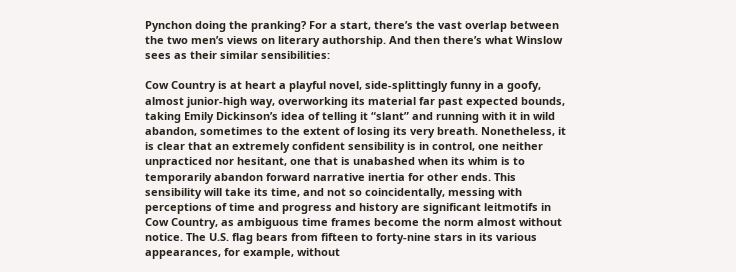Pynchon doing the pranking? For a start, there’s the vast overlap between the two men’s views on literary authorship. And then there’s what Winslow sees as their similar sensibilities:

Cow Country is at heart a playful novel, side-splittingly funny in a goofy, almost junior-high way, overworking its material far past expected bounds, taking Emily Dickinson’s idea of telling it “slant” and running with it in wild abandon, sometimes to the extent of losing its very breath. Nonetheless, it is clear that an extremely confident sensibility is in control, one neither unpracticed nor hesitant, one that is unabashed when its whim is to temporarily abandon forward narrative inertia for other ends. This sensibility will take its time, and not so coincidentally, messing with perceptions of time and progress and history are significant leitmotifs in Cow Country, as ambiguous time frames become the norm almost without notice. The U.S. flag bears from fifteen to forty-nine stars in its various appearances, for example, without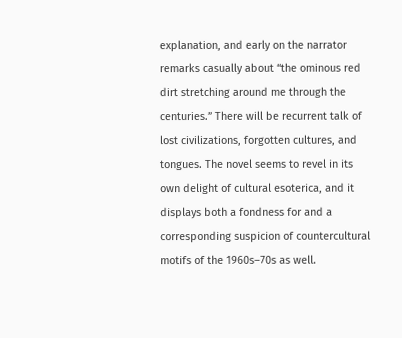explanation, and early on the narrator remarks casually about “the ominous red dirt stretching around me through the centuries.” There will be recurrent talk of lost civilizations, forgotten cultures, and tongues. The novel seems to revel in its own delight of cultural esoterica, and it displays both a fondness for and a corresponding suspicion of countercultural motifs of the 1960s–70s as well.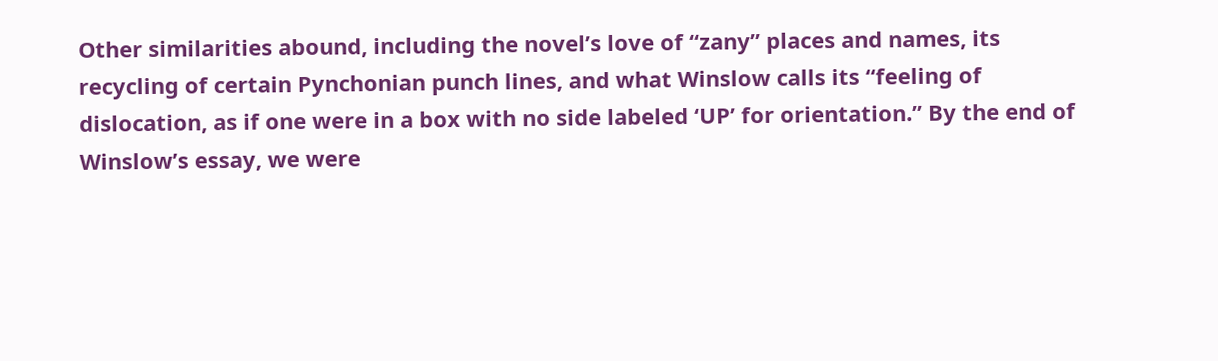Other similarities abound, including the novel’s love of “zany” places and names, its recycling of certain Pynchonian punch lines, and what Winslow calls its “feeling of dislocation, as if one were in a box with no side labeled ‘UP’ for orientation.” By the end of Winslow’s essay, we were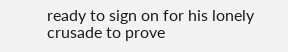ready to sign on for his lonely crusade to prove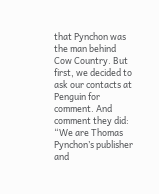that Pynchon was the man behind Cow Country. But first, we decided to ask our contacts at Penguin for comment. And comment they did: “We are Thomas Pynchon’s publisher and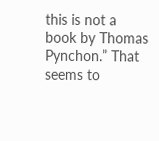this is not a book by Thomas Pynchon.” That seems to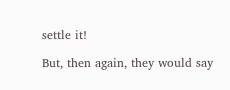settle it!

But, then again, they would say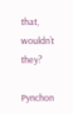that, wouldn’t they?

Pynchon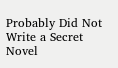Probably Did Not Write a Secret Novel